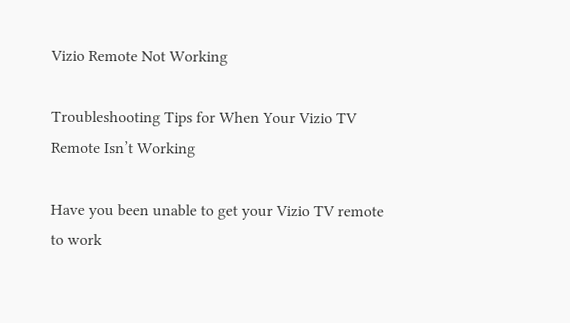Vizio Remote Not Working

Troubleshooting Tips for When Your Vizio TV Remote Isn’t Working

Have you been unable to get your Vizio TV remote to work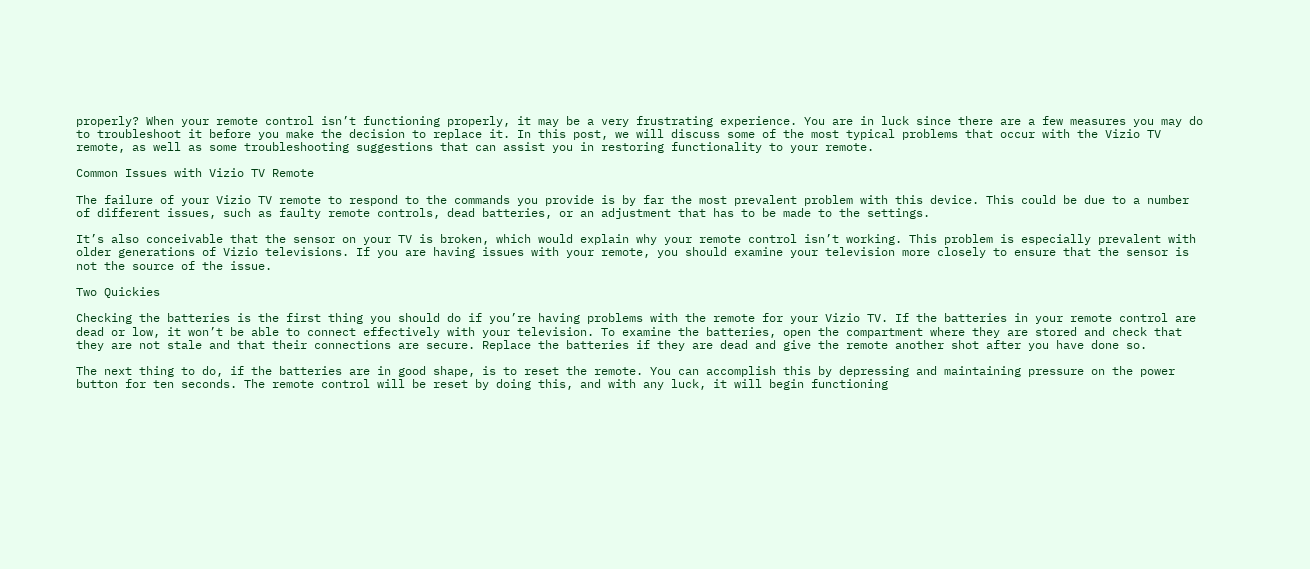properly? When your remote control isn’t functioning properly, it may be a very frustrating experience. You are in luck since there are a few measures you may do to troubleshoot it before you make the decision to replace it. In this post, we will discuss some of the most typical problems that occur with the Vizio TV remote, as well as some troubleshooting suggestions that can assist you in restoring functionality to your remote.

Common Issues with Vizio TV Remote

The failure of your Vizio TV remote to respond to the commands you provide is by far the most prevalent problem with this device. This could be due to a number of different issues, such as faulty remote controls, dead batteries, or an adjustment that has to be made to the settings.

It’s also conceivable that the sensor on your TV is broken, which would explain why your remote control isn’t working. This problem is especially prevalent with older generations of Vizio televisions. If you are having issues with your remote, you should examine your television more closely to ensure that the sensor is not the source of the issue.

Two Quickies

Checking the batteries is the first thing you should do if you’re having problems with the remote for your Vizio TV. If the batteries in your remote control are dead or low, it won’t be able to connect effectively with your television. To examine the batteries, open the compartment where they are stored and check that they are not stale and that their connections are secure. Replace the batteries if they are dead and give the remote another shot after you have done so.

The next thing to do, if the batteries are in good shape, is to reset the remote. You can accomplish this by depressing and maintaining pressure on the power button for ten seconds. The remote control will be reset by doing this, and with any luck, it will begin functioning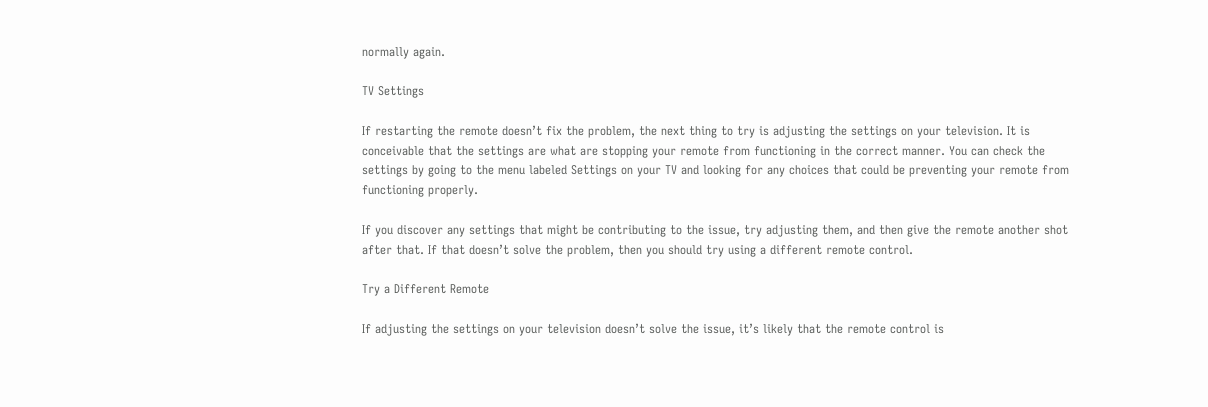normally again.

TV Settings

If restarting the remote doesn’t fix the problem, the next thing to try is adjusting the settings on your television. It is conceivable that the settings are what are stopping your remote from functioning in the correct manner. You can check the settings by going to the menu labeled Settings on your TV and looking for any choices that could be preventing your remote from functioning properly.

If you discover any settings that might be contributing to the issue, try adjusting them, and then give the remote another shot after that. If that doesn’t solve the problem, then you should try using a different remote control.

Try a Different Remote

If adjusting the settings on your television doesn’t solve the issue, it’s likely that the remote control is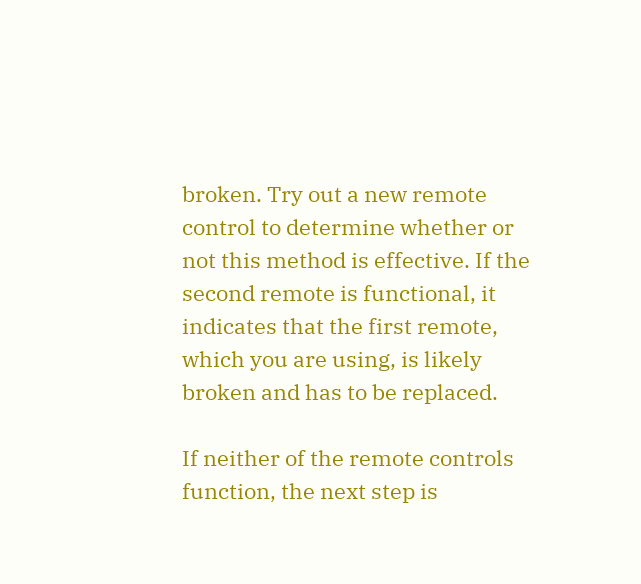broken. Try out a new remote control to determine whether or not this method is effective. If the second remote is functional, it indicates that the first remote, which you are using, is likely broken and has to be replaced.

If neither of the remote controls function, the next step is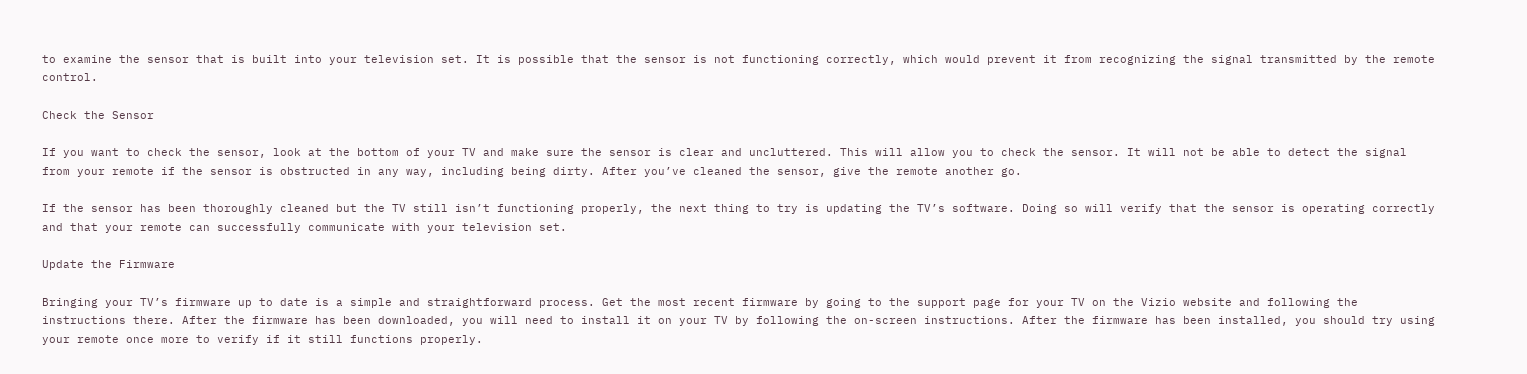to examine the sensor that is built into your television set. It is possible that the sensor is not functioning correctly, which would prevent it from recognizing the signal transmitted by the remote control.

Check the Sensor

If you want to check the sensor, look at the bottom of your TV and make sure the sensor is clear and uncluttered. This will allow you to check the sensor. It will not be able to detect the signal from your remote if the sensor is obstructed in any way, including being dirty. After you’ve cleaned the sensor, give the remote another go.

If the sensor has been thoroughly cleaned but the TV still isn’t functioning properly, the next thing to try is updating the TV’s software. Doing so will verify that the sensor is operating correctly and that your remote can successfully communicate with your television set.

Update the Firmware

Bringing your TV’s firmware up to date is a simple and straightforward process. Get the most recent firmware by going to the support page for your TV on the Vizio website and following the instructions there. After the firmware has been downloaded, you will need to install it on your TV by following the on-screen instructions. After the firmware has been installed, you should try using your remote once more to verify if it still functions properly.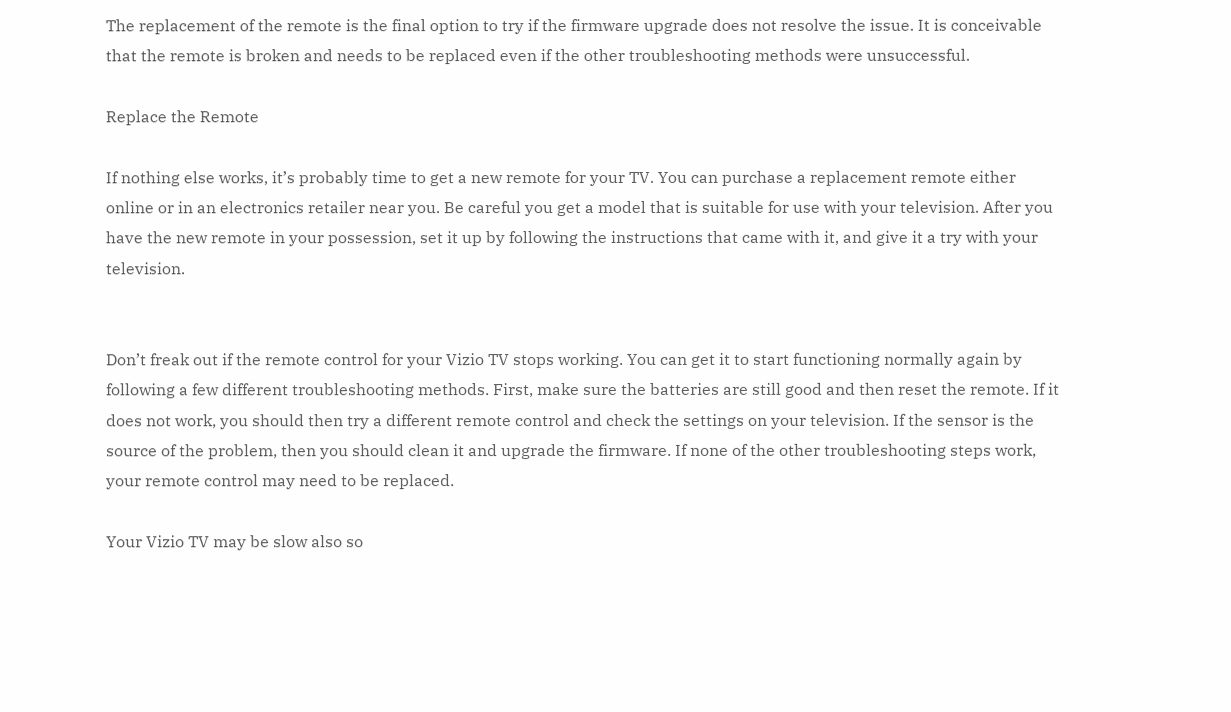The replacement of the remote is the final option to try if the firmware upgrade does not resolve the issue. It is conceivable that the remote is broken and needs to be replaced even if the other troubleshooting methods were unsuccessful.

Replace the Remote

If nothing else works, it’s probably time to get a new remote for your TV. You can purchase a replacement remote either online or in an electronics retailer near you. Be careful you get a model that is suitable for use with your television. After you have the new remote in your possession, set it up by following the instructions that came with it, and give it a try with your television.


Don’t freak out if the remote control for your Vizio TV stops working. You can get it to start functioning normally again by following a few different troubleshooting methods. First, make sure the batteries are still good and then reset the remote. If it does not work, you should then try a different remote control and check the settings on your television. If the sensor is the source of the problem, then you should clean it and upgrade the firmware. If none of the other troubleshooting steps work, your remote control may need to be replaced.

Your Vizio TV may be slow also so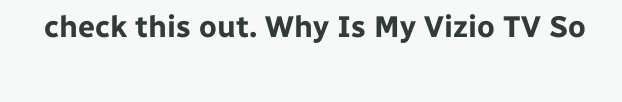check this out. Why Is My Vizio TV So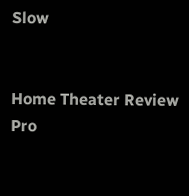Slow


Home Theater Review Pro